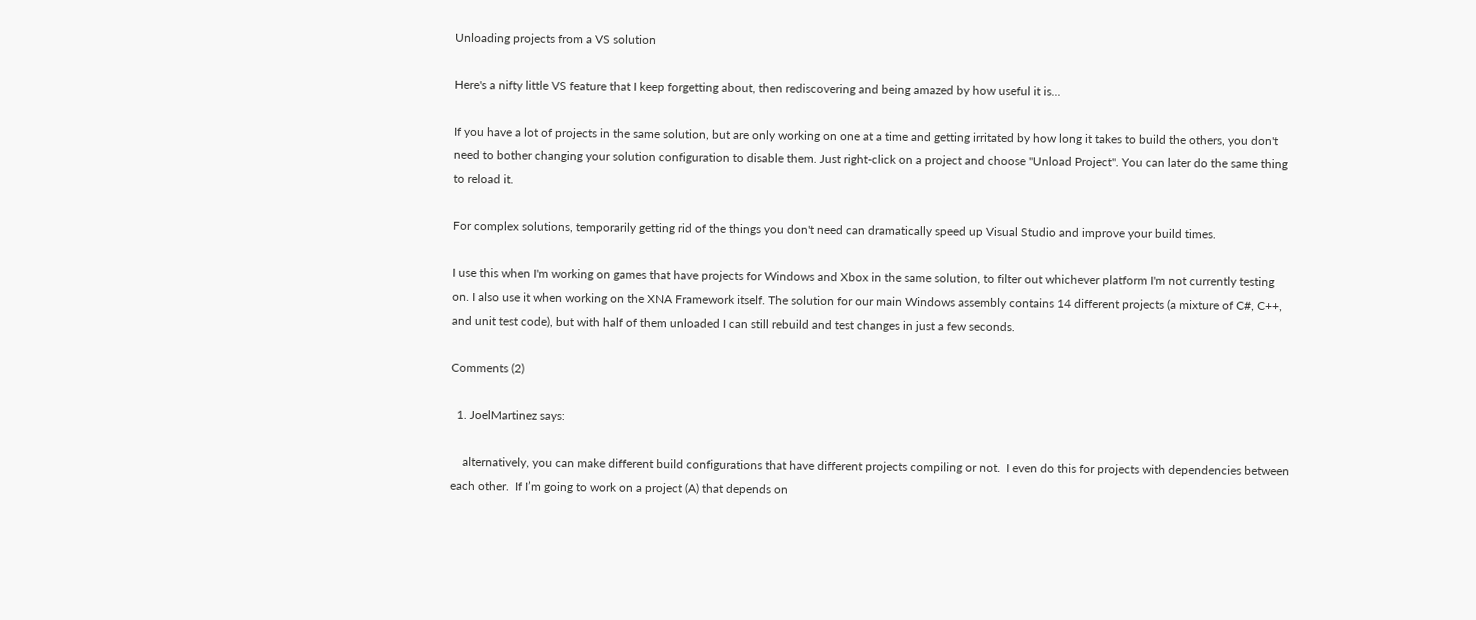Unloading projects from a VS solution

Here's a nifty little VS feature that I keep forgetting about, then rediscovering and being amazed by how useful it is...

If you have a lot of projects in the same solution, but are only working on one at a time and getting irritated by how long it takes to build the others, you don't need to bother changing your solution configuration to disable them. Just right-click on a project and choose "Unload Project". You can later do the same thing to reload it.

For complex solutions, temporarily getting rid of the things you don't need can dramatically speed up Visual Studio and improve your build times.

I use this when I'm working on games that have projects for Windows and Xbox in the same solution, to filter out whichever platform I'm not currently testing on. I also use it when working on the XNA Framework itself. The solution for our main Windows assembly contains 14 different projects (a mixture of C#, C++, and unit test code), but with half of them unloaded I can still rebuild and test changes in just a few seconds.

Comments (2)

  1. JoelMartinez says:

    alternatively, you can make different build configurations that have different projects compiling or not.  I even do this for projects with dependencies between each other.  If I’m going to work on a project (A) that depends on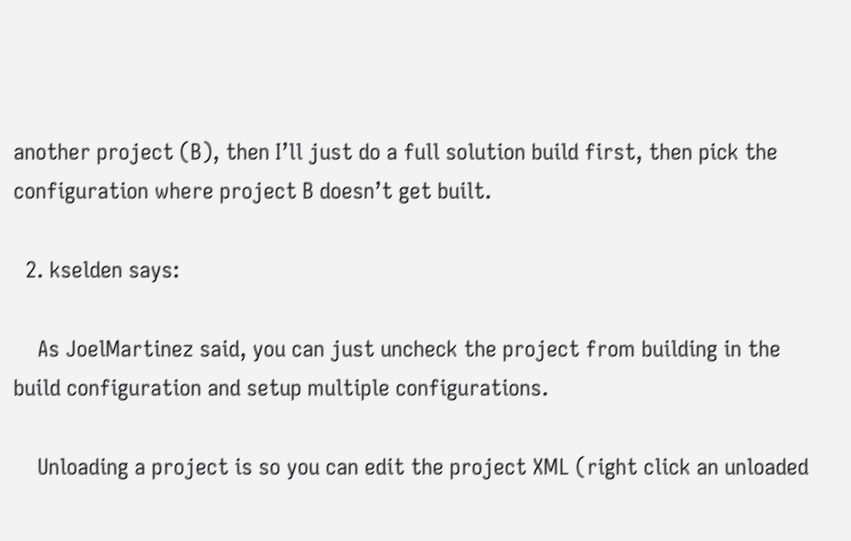another project (B), then I’ll just do a full solution build first, then pick the configuration where project B doesn’t get built.

  2. kselden says:

    As JoelMartinez said, you can just uncheck the project from building in the build configuration and setup multiple configurations.

    Unloading a project is so you can edit the project XML (right click an unloaded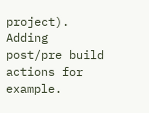project). Adding post/pre build actions for example.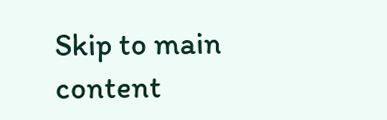Skip to main content